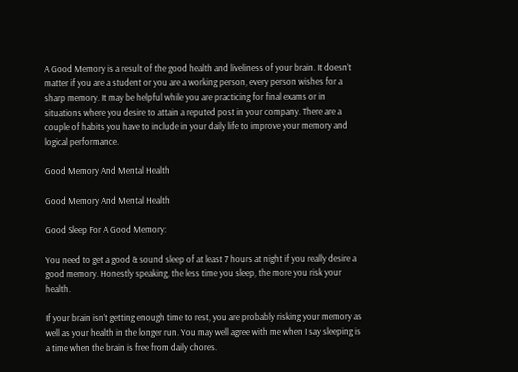A Good Memory is a result of the good health and liveliness of your brain. It doesn’t matter if you are a student or you are a working person, every person wishes for a sharp memory. It may be helpful while you are practicing for final exams or in situations where you desire to attain a reputed post in your company. There are a couple of habits you have to include in your daily life to improve your memory and logical performance.

Good Memory And Mental Health

Good Memory And Mental Health

Good Sleep For A Good Memory:

You need to get a good & sound sleep of at least 7 hours at night if you really desire a good memory. Honestly speaking, the less time you sleep, the more you risk your health.

If your brain isn’t getting enough time to rest, you are probably risking your memory as well as your health in the longer run. You may well agree with me when I say sleeping is a time when the brain is free from daily chores.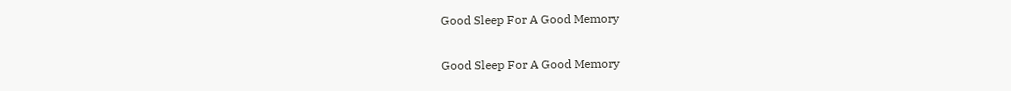Good Sleep For A Good Memory

Good Sleep For A Good Memory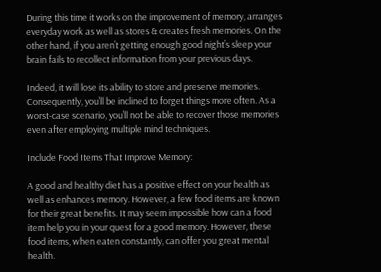During this time it works on the improvement of memory, arranges everyday work as well as stores & creates fresh memories. On the other hand, if you aren’t getting enough good night’s sleep your brain fails to recollect information from your previous days.

Indeed, it will lose its ability to store and preserve memories. Consequently, you’ll be inclined to forget things more often. As a worst-case scenario, you’ll not be able to recover those memories even after employing multiple mind techniques.

Include Food Items That Improve Memory:

A good and healthy diet has a positive effect on your health as well as enhances memory. However, a few food items are known for their great benefits. It may seem impossible how can a food item help you in your quest for a good memory. However, these food items, when eaten constantly, can offer you great mental health.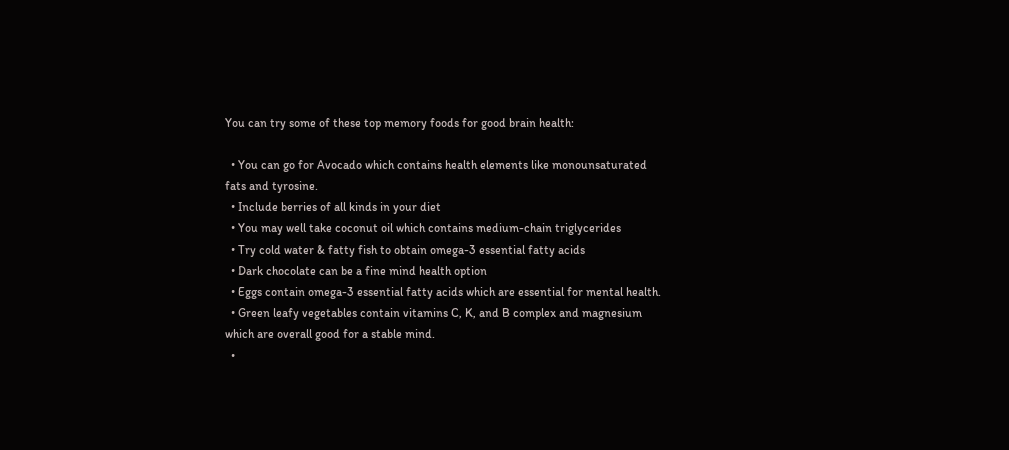You can try some of these top memory foods for good brain health:

  • You can go for Avocado which contains health elements like monounsaturated fats and tyrosine.
  • Include berries of all kinds in your diet
  • You may well take coconut oil which contains medium-chain triglycerides
  • Try cold water & fatty fish to obtain omega-3 essential fatty acids
  • Dark chocolate can be a fine mind health option
  • Eggs contain omega-3 essential fatty acids which are essential for mental health.
  • Green leafy vegetables contain vitamins C, K, and B complex and magnesium which are overall good for a stable mind.
  •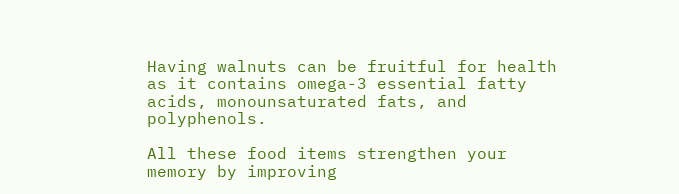Having walnuts can be fruitful for health as it contains omega-3 essential fatty acids, monounsaturated fats, and polyphenols.

All these food items strengthen your memory by improving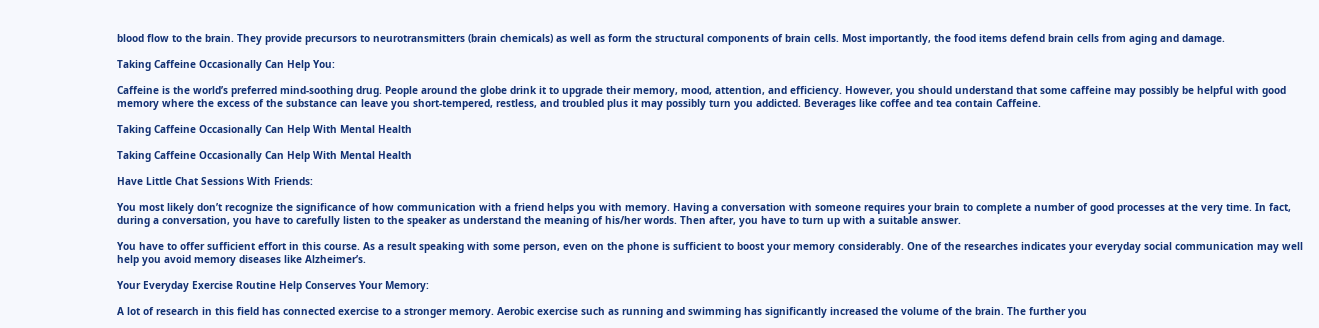blood flow to the brain. They provide precursors to neurotransmitters (brain chemicals) as well as form the structural components of brain cells. Most importantly, the food items defend brain cells from aging and damage.

Taking Caffeine Occasionally Can Help You:

Caffeine is the world’s preferred mind-soothing drug. People around the globe drink it to upgrade their memory, mood, attention, and efficiency. However, you should understand that some caffeine may possibly be helpful with good memory where the excess of the substance can leave you short-tempered, restless, and troubled plus it may possibly turn you addicted. Beverages like coffee and tea contain Caffeine.

Taking Caffeine Occasionally Can Help With Mental Health

Taking Caffeine Occasionally Can Help With Mental Health

Have Little Chat Sessions With Friends:

You most likely don’t recognize the significance of how communication with a friend helps you with memory. Having a conversation with someone requires your brain to complete a number of good processes at the very time. In fact, during a conversation, you have to carefully listen to the speaker as understand the meaning of his/her words. Then after, you have to turn up with a suitable answer.

You have to offer sufficient effort in this course. As a result speaking with some person, even on the phone is sufficient to boost your memory considerably. One of the researches indicates your everyday social communication may well help you avoid memory diseases like Alzheimer’s.

Your Everyday Exercise Routine Help Conserves Your Memory:

A lot of research in this field has connected exercise to a stronger memory. Aerobic exercise such as running and swimming has significantly increased the volume of the brain. The further you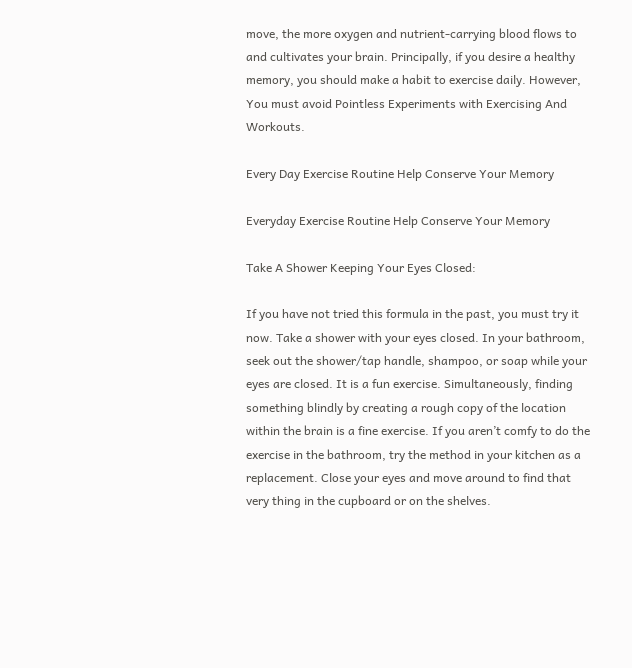move, the more oxygen and nutrient-carrying blood flows to and cultivates your brain. Principally, if you desire a healthy memory, you should make a habit to exercise daily. However, You must avoid Pointless Experiments with Exercising And Workouts.

Every Day Exercise Routine Help Conserve Your Memory

Everyday Exercise Routine Help Conserve Your Memory

Take A Shower Keeping Your Eyes Closed:

If you have not tried this formula in the past, you must try it now. Take a shower with your eyes closed. In your bathroom, seek out the shower/tap handle, shampoo, or soap while your eyes are closed. It is a fun exercise. Simultaneously, finding something blindly by creating a rough copy of the location within the brain is a fine exercise. If you aren’t comfy to do the exercise in the bathroom, try the method in your kitchen as a replacement. Close your eyes and move around to find that very thing in the cupboard or on the shelves.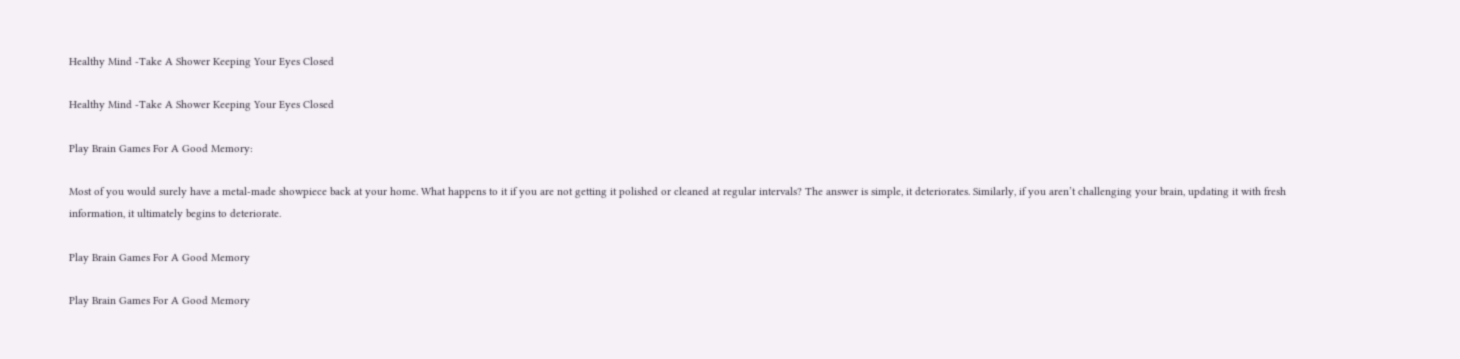Healthy Mind -Take A Shower Keeping Your Eyes Closed

Healthy Mind -Take A Shower Keeping Your Eyes Closed

Play Brain Games For A Good Memory:

Most of you would surely have a metal-made showpiece back at your home. What happens to it if you are not getting it polished or cleaned at regular intervals? The answer is simple, it deteriorates. Similarly, if you aren’t challenging your brain, updating it with fresh information, it ultimately begins to deteriorate.

Play Brain Games For A Good Memory

Play Brain Games For A Good Memory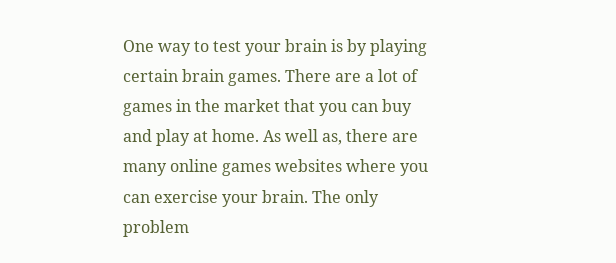One way to test your brain is by playing certain brain games. There are a lot of games in the market that you can buy and play at home. As well as, there are many online games websites where you can exercise your brain. The only problem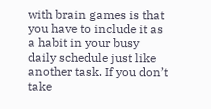with brain games is that you have to include it as a habit in your busy daily schedule just like another task. If you don’t take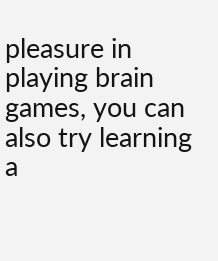pleasure in playing brain games, you can also try learning a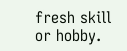fresh skill or hobby.